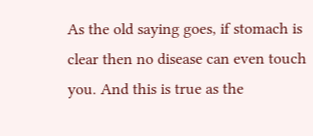As the old saying goes, if stomach is clear then no disease can even touch you. And this is true as the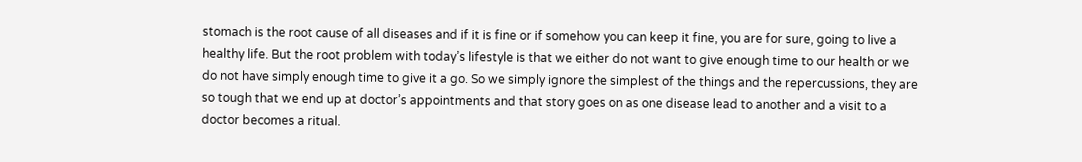stomach is the root cause of all diseases and if it is fine or if somehow you can keep it fine, you are for sure, going to live a healthy life. But the root problem with today’s lifestyle is that we either do not want to give enough time to our health or we do not have simply enough time to give it a go. So we simply ignore the simplest of the things and the repercussions, they are so tough that we end up at doctor’s appointments and that story goes on as one disease lead to another and a visit to a doctor becomes a ritual.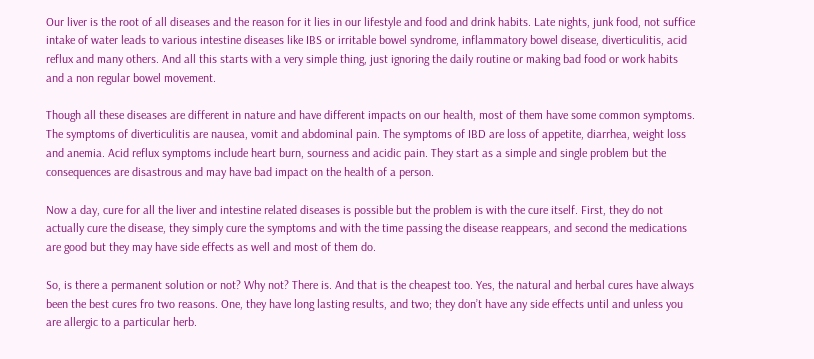Our liver is the root of all diseases and the reason for it lies in our lifestyle and food and drink habits. Late nights, junk food, not suffice intake of water leads to various intestine diseases like IBS or irritable bowel syndrome, inflammatory bowel disease, diverticulitis, acid reflux and many others. And all this starts with a very simple thing, just ignoring the daily routine or making bad food or work habits and a non regular bowel movement.

Though all these diseases are different in nature and have different impacts on our health, most of them have some common symptoms. The symptoms of diverticulitis are nausea, vomit and abdominal pain. The symptoms of IBD are loss of appetite, diarrhea, weight loss and anemia. Acid reflux symptoms include heart burn, sourness and acidic pain. They start as a simple and single problem but the consequences are disastrous and may have bad impact on the health of a person.

Now a day, cure for all the liver and intestine related diseases is possible but the problem is with the cure itself. First, they do not actually cure the disease, they simply cure the symptoms and with the time passing the disease reappears, and second the medications are good but they may have side effects as well and most of them do.

So, is there a permanent solution or not? Why not? There is. And that is the cheapest too. Yes, the natural and herbal cures have always been the best cures fro two reasons. One, they have long lasting results, and two; they don’t have any side effects until and unless you are allergic to a particular herb.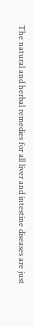The natural and herbal remedies for all liver and intestine diseases are just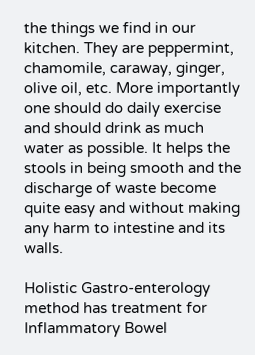the things we find in our kitchen. They are peppermint, chamomile, caraway, ginger, olive oil, etc. More importantly one should do daily exercise and should drink as much water as possible. It helps the stools in being smooth and the discharge of waste become quite easy and without making any harm to intestine and its walls.

Holistic Gastro-enterology method has treatment for Inflammatory Bowel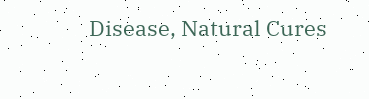Disease, Natural Cures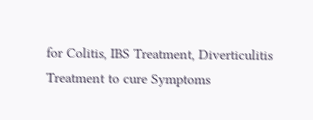for Colitis, IBS Treatment, Diverticulitis Treatment to cure Symptoms